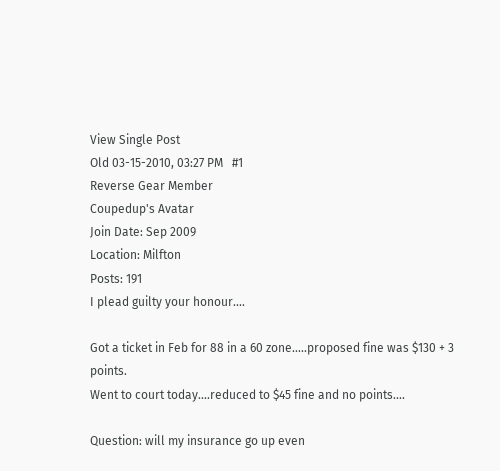View Single Post
Old 03-15-2010, 03:27 PM   #1
Reverse Gear Member
Coupedup's Avatar
Join Date: Sep 2009
Location: Milfton
Posts: 191
I plead guilty your honour....

Got a ticket in Feb for 88 in a 60 zone.....proposed fine was $130 + 3 points.
Went to court today....reduced to $45 fine and no points....

Question: will my insurance go up even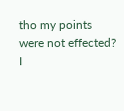tho my points were not effected?
I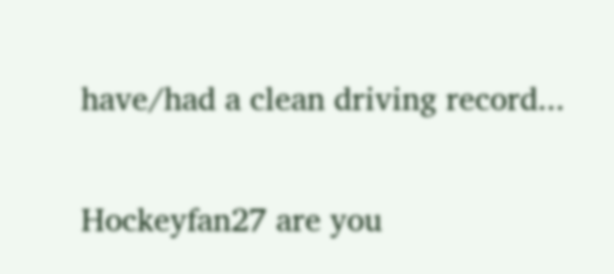have/had a clean driving record...

Hockeyfan27 are you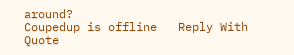around?
Coupedup is offline   Reply With Quote